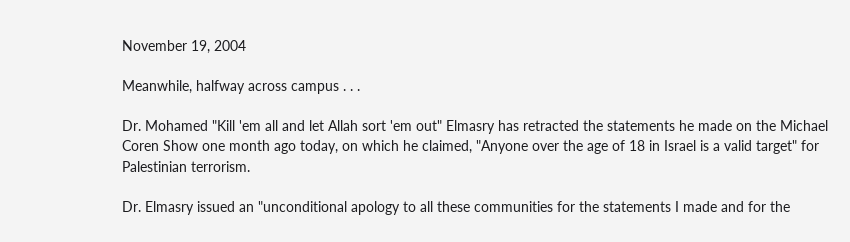November 19, 2004

Meanwhile, halfway across campus . . .

Dr. Mohamed "Kill 'em all and let Allah sort 'em out" Elmasry has retracted the statements he made on the Michael Coren Show one month ago today, on which he claimed, "Anyone over the age of 18 in Israel is a valid target" for Palestinian terrorism.

Dr. Elmasry issued an "unconditional apology to all these communities for the statements I made and for the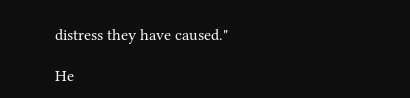distress they have caused."

He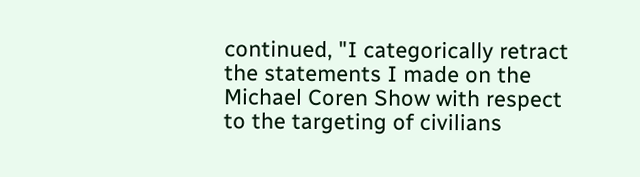continued, "I categorically retract the statements I made on the Michael Coren Show with respect to the targeting of civilians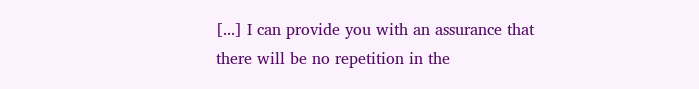[...] I can provide you with an assurance that there will be no repetition in the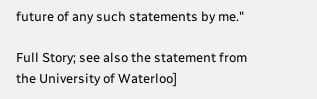future of any such statements by me."

Full Story; see also the statement from the University of Waterloo]